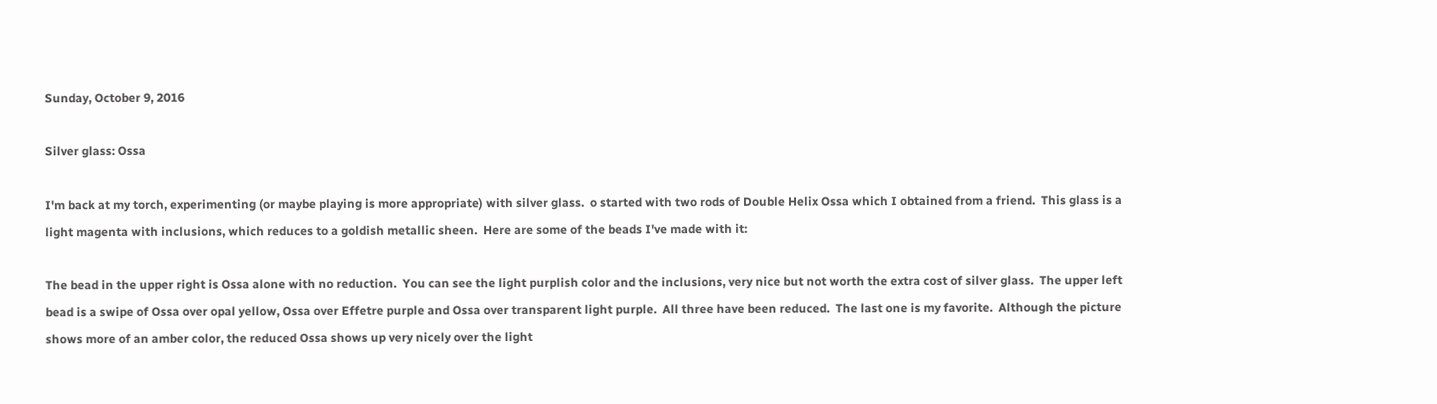Sunday, October 9, 2016

Silver glass: Ossa

I'm back at my torch, experimenting (or maybe playing is more appropriate) with silver glass.  o started with two rods of Double Helix Ossa which I obtained from a friend.  This glass is a light magenta with inclusions, which reduces to a goldish metallic sheen.  Here are some of the beads I've made with it:

The bead in the upper right is Ossa alone with no reduction.  You can see the light purplish color and the inclusions, very nice but not worth the extra cost of silver glass.  The upper left bead is a swipe of Ossa over opal yellow, Ossa over Effetre purple and Ossa over transparent light purple.  All three have been reduced.  The last one is my favorite.  Although the picture shows more of an amber color, the reduced Ossa shows up very nicely over the light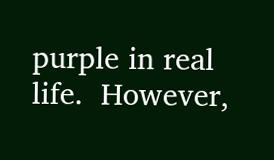purple in real life.  However,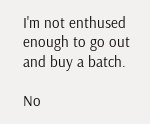I'm not enthused enough to go out and buy a batch.

No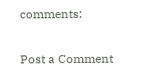comments:

Post a Comment